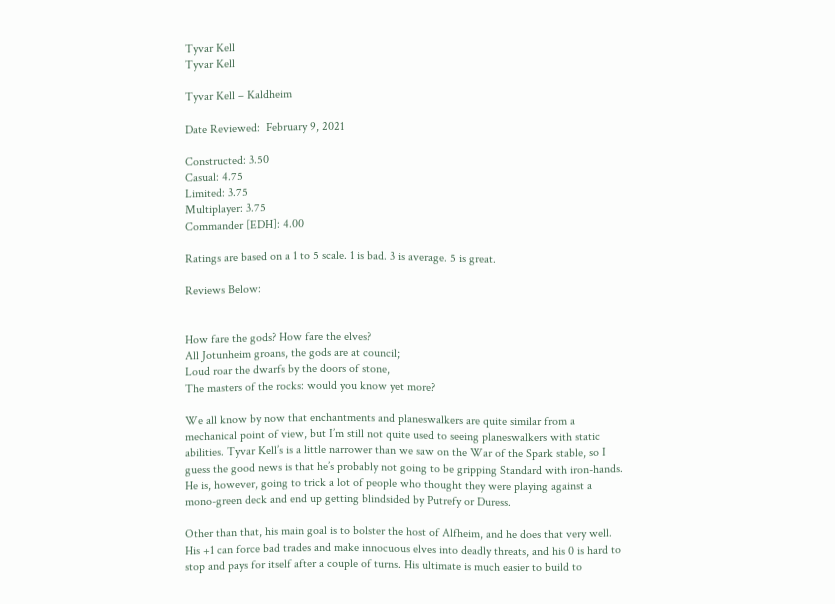Tyvar Kell
Tyvar Kell

Tyvar Kell – Kaldheim

Date Reviewed:  February 9, 2021

Constructed: 3.50
Casual: 4.75
Limited: 3.75
Multiplayer: 3.75
Commander [EDH]: 4.00

Ratings are based on a 1 to 5 scale. 1 is bad. 3 is average. 5 is great.

Reviews Below:


How fare the gods? How fare the elves?
All Jotunheim groans, the gods are at council;
Loud roar the dwarfs by the doors of stone,
The masters of the rocks: would you know yet more?

We all know by now that enchantments and planeswalkers are quite similar from a mechanical point of view, but I’m still not quite used to seeing planeswalkers with static abilities. Tyvar Kell’s is a little narrower than we saw on the War of the Spark stable, so I guess the good news is that he’s probably not going to be gripping Standard with iron-hands. He is, however, going to trick a lot of people who thought they were playing against a mono-green deck and end up getting blindsided by Putrefy or Duress.

Other than that, his main goal is to bolster the host of Alfheim, and he does that very well. His +1 can force bad trades and make innocuous elves into deadly threats, and his 0 is hard to stop and pays for itself after a couple of turns. His ultimate is much easier to build to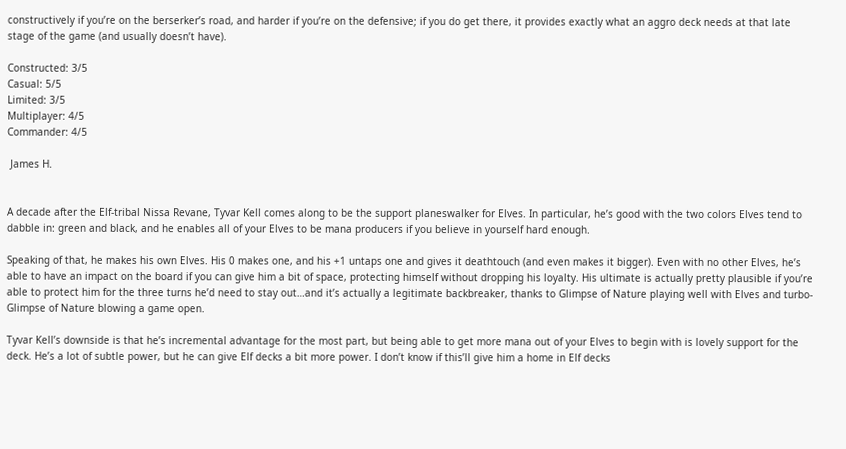constructively if you’re on the berserker’s road, and harder if you’re on the defensive; if you do get there, it provides exactly what an aggro deck needs at that late stage of the game (and usually doesn’t have).

Constructed: 3/5
Casual: 5/5
Limited: 3/5
Multiplayer: 4/5
Commander: 4/5

 James H.


A decade after the Elf-tribal Nissa Revane, Tyvar Kell comes along to be the support planeswalker for Elves. In particular, he’s good with the two colors Elves tend to dabble in: green and black, and he enables all of your Elves to be mana producers if you believe in yourself hard enough.

Speaking of that, he makes his own Elves. His 0 makes one, and his +1 untaps one and gives it deathtouch (and even makes it bigger). Even with no other Elves, he’s able to have an impact on the board if you can give him a bit of space, protecting himself without dropping his loyalty. His ultimate is actually pretty plausible if you’re able to protect him for the three turns he’d need to stay out…and it’s actually a legitimate backbreaker, thanks to Glimpse of Nature playing well with Elves and turbo-Glimpse of Nature blowing a game open.

Tyvar Kell’s downside is that he’s incremental advantage for the most part, but being able to get more mana out of your Elves to begin with is lovely support for the deck. He’s a lot of subtle power, but he can give Elf decks a bit more power. I don’t know if this’ll give him a home in Elf decks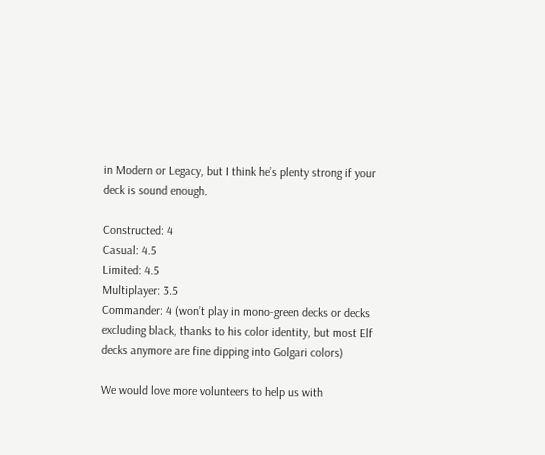in Modern or Legacy, but I think he’s plenty strong if your deck is sound enough.

Constructed: 4
Casual: 4.5
Limited: 4.5
Multiplayer: 3.5
Commander: 4 (won’t play in mono-green decks or decks excluding black, thanks to his color identity, but most Elf decks anymore are fine dipping into Golgari colors)

We would love more volunteers to help us with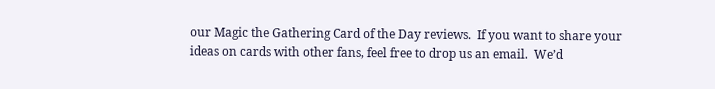our Magic the Gathering Card of the Day reviews.  If you want to share your ideas on cards with other fans, feel free to drop us an email.  We’d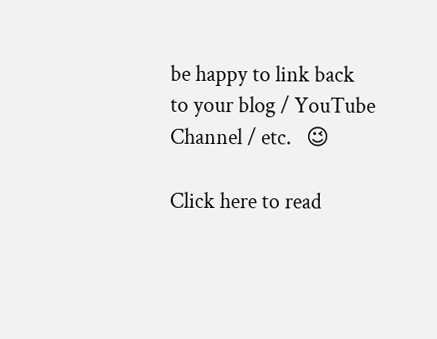be happy to link back to your blog / YouTube Channel / etc.   😉

Click here to read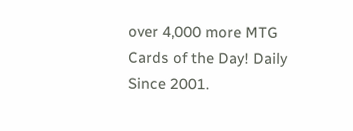over 4,000 more MTG Cards of the Day! Daily Since 2001.